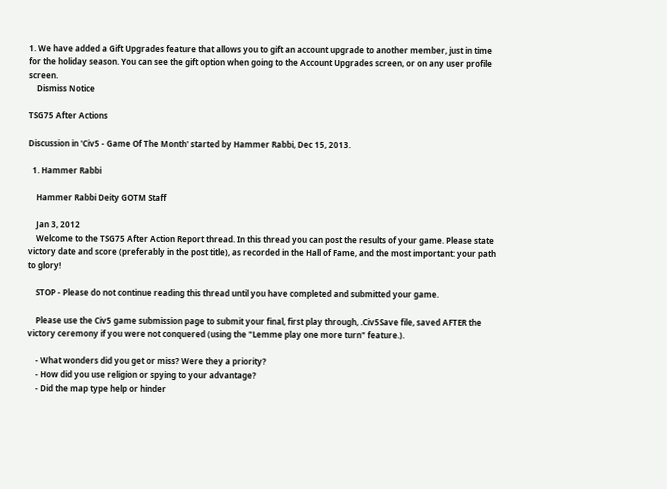1. We have added a Gift Upgrades feature that allows you to gift an account upgrade to another member, just in time for the holiday season. You can see the gift option when going to the Account Upgrades screen, or on any user profile screen.
    Dismiss Notice

TSG75 After Actions

Discussion in 'Civ5 - Game Of The Month' started by Hammer Rabbi, Dec 15, 2013.

  1. Hammer Rabbi

    Hammer Rabbi Deity GOTM Staff

    Jan 3, 2012
    Welcome to the TSG75 After Action Report thread. In this thread you can post the results of your game. Please state victory date and score (preferably in the post title), as recorded in the Hall of Fame, and the most important: your path to glory!

    STOP - Please do not continue reading this thread until you have completed and submitted your game.

    Please use the Civ5 game submission page to submit your final, first play through, .Civ5Save file, saved AFTER the victory ceremony if you were not conquered (using the "Lemme play one more turn" feature.).

    - What wonders did you get or miss? Were they a priority?
    - How did you use religion or spying to your advantage?
    - Did the map type help or hinder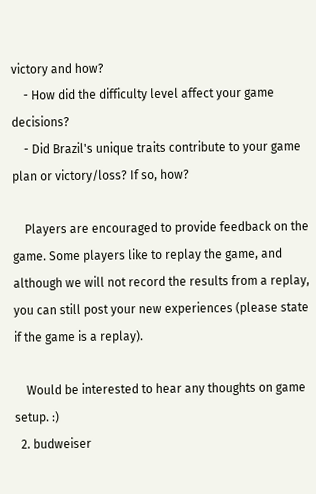victory and how?
    - How did the difficulty level affect your game decisions?
    - Did Brazil's unique traits contribute to your game plan or victory/loss? If so, how?

    Players are encouraged to provide feedback on the game. Some players like to replay the game, and although we will not record the results from a replay, you can still post your new experiences (please state if the game is a replay).

    Would be interested to hear any thoughts on game setup. :)
  2. budweiser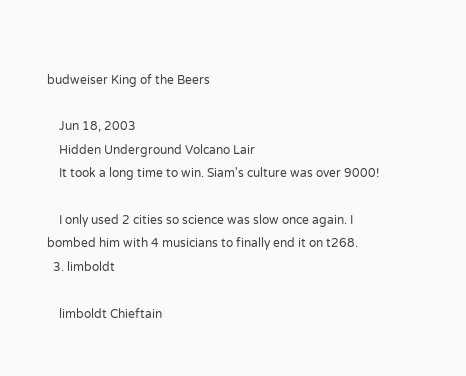budweiser King of the Beers

    Jun 18, 2003
    Hidden Underground Volcano Lair
    It took a long time to win. Siam's culture was over 9000!

    I only used 2 cities so science was slow once again. I bombed him with 4 musicians to finally end it on t268.
  3. limboldt

    limboldt Chieftain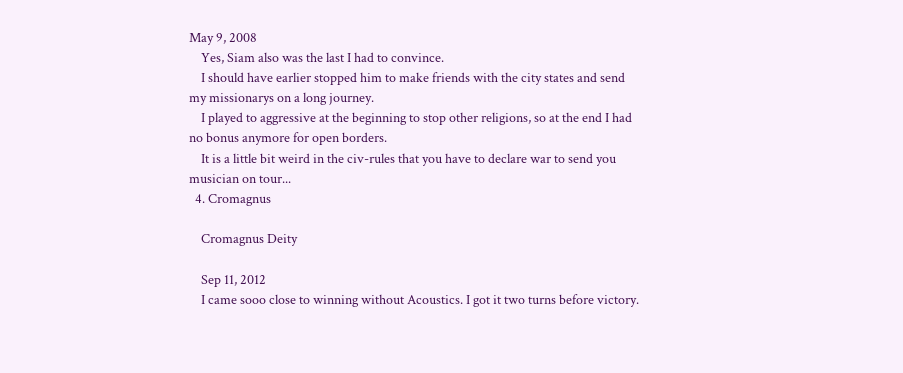May 9, 2008
    Yes, Siam also was the last I had to convince.
    I should have earlier stopped him to make friends with the city states and send my missionarys on a long journey.
    I played to aggressive at the beginning to stop other religions, so at the end I had no bonus anymore for open borders.
    It is a little bit weird in the civ-rules that you have to declare war to send you musician on tour...
  4. Cromagnus

    Cromagnus Deity

    Sep 11, 2012
    I came sooo close to winning without Acoustics. I got it two turns before victory.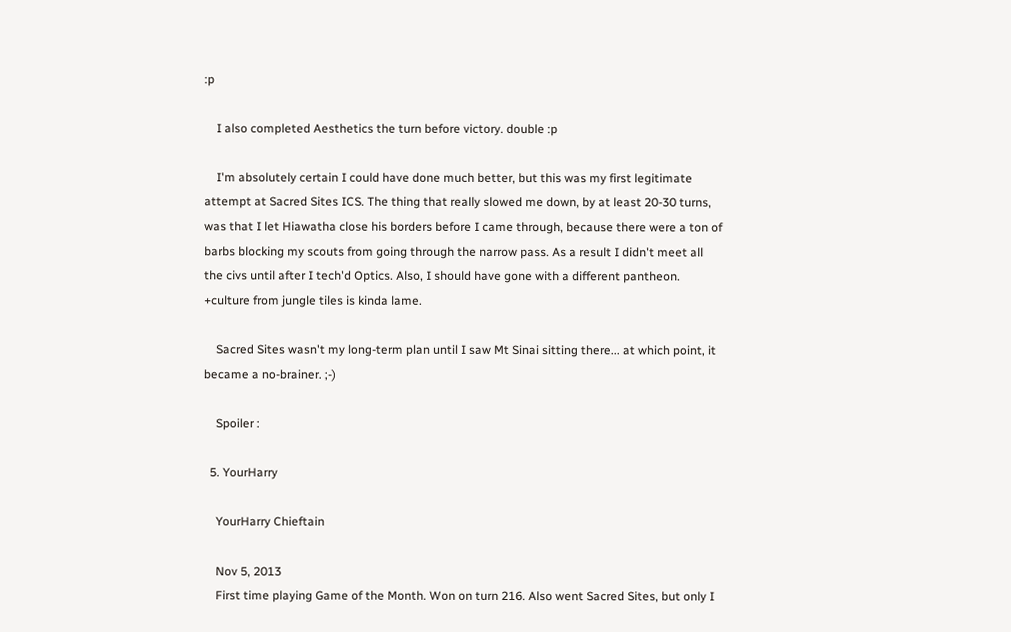:p

    I also completed Aesthetics the turn before victory. double :p

    I'm absolutely certain I could have done much better, but this was my first legitimate attempt at Sacred Sites ICS. The thing that really slowed me down, by at least 20-30 turns, was that I let Hiawatha close his borders before I came through, because there were a ton of barbs blocking my scouts from going through the narrow pass. As a result I didn't meet all the civs until after I tech'd Optics. Also, I should have gone with a different pantheon. +culture from jungle tiles is kinda lame.

    Sacred Sites wasn't my long-term plan until I saw Mt Sinai sitting there... at which point, it became a no-brainer. ;-)

    Spoiler :

  5. YourHarry

    YourHarry Chieftain

    Nov 5, 2013
    First time playing Game of the Month. Won on turn 216. Also went Sacred Sites, but only I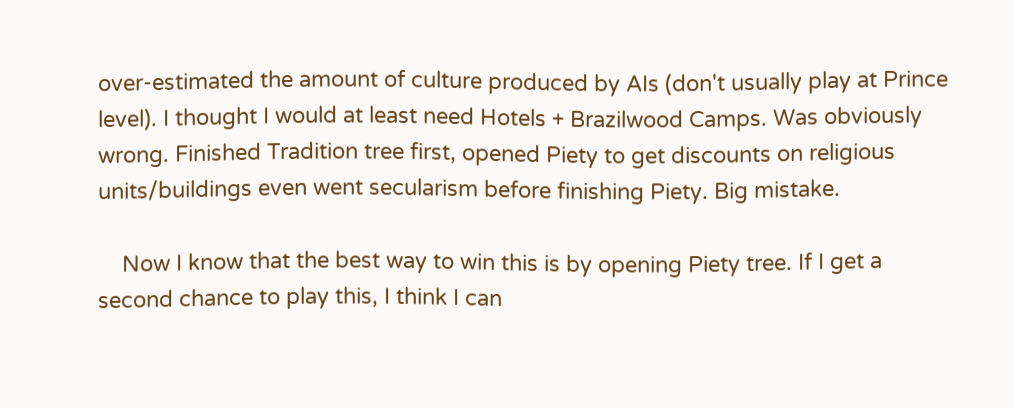over-estimated the amount of culture produced by AIs (don't usually play at Prince level). I thought I would at least need Hotels + Brazilwood Camps. Was obviously wrong. Finished Tradition tree first, opened Piety to get discounts on religious units/buildings even went secularism before finishing Piety. Big mistake.

    Now I know that the best way to win this is by opening Piety tree. If I get a second chance to play this, I think I can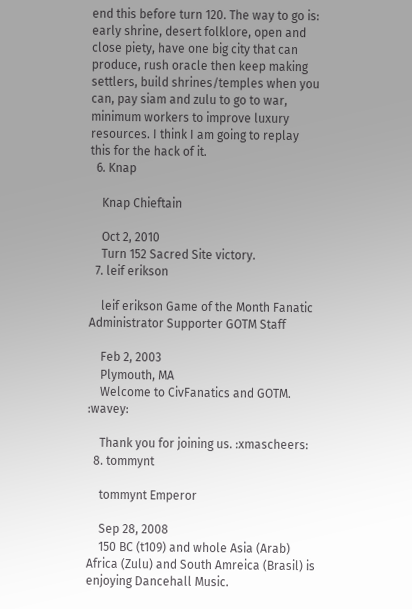end this before turn 120. The way to go is: early shrine, desert folklore, open and close piety, have one big city that can produce, rush oracle then keep making settlers, build shrines/temples when you can, pay siam and zulu to go to war, minimum workers to improve luxury resources. I think I am going to replay this for the hack of it.
  6. Knap

    Knap Chieftain

    Oct 2, 2010
    Turn 152 Sacred Site victory.
  7. leif erikson

    leif erikson Game of the Month Fanatic Administrator Supporter GOTM Staff

    Feb 2, 2003
    Plymouth, MA
    Welcome to CivFanatics and GOTM. :wavey:

    Thank you for joining us. :xmascheers:
  8. tommynt

    tommynt Emperor

    Sep 28, 2008
    150 BC (t109) and whole Asia (Arab) Africa (Zulu) and South Amreica (Brasil) is enjoying Dancehall Music.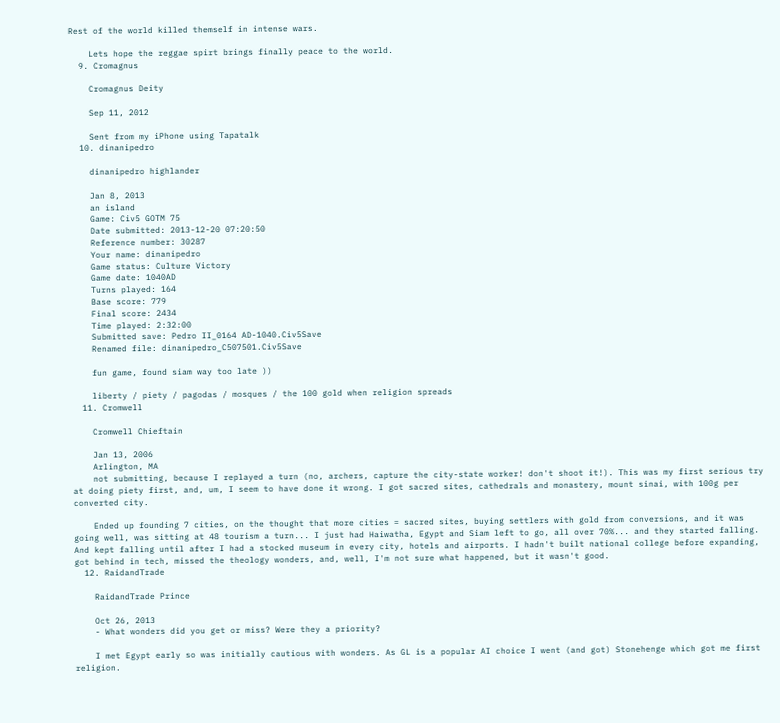Rest of the world killed themself in intense wars.

    Lets hope the reggae spirt brings finally peace to the world.
  9. Cromagnus

    Cromagnus Deity

    Sep 11, 2012

    Sent from my iPhone using Tapatalk
  10. dinanipedro

    dinanipedro highlander

    Jan 8, 2013
    an island
    Game: Civ5 GOTM 75
    Date submitted: 2013-12-20 07:20:50
    Reference number: 30287
    Your name: dinanipedro
    Game status: Culture Victory
    Game date: 1040AD
    Turns played: 164
    Base score: 779
    Final score: 2434
    Time played: 2:32:00
    Submitted save: Pedro II_0164 AD-1040.Civ5Save
    Renamed file: dinanipedro_C507501.Civ5Save

    fun game, found siam way too late ))

    liberty / piety / pagodas / mosques / the 100 gold when religion spreads
  11. Cromwell

    Cromwell Chieftain

    Jan 13, 2006
    Arlington, MA
    not submitting, because I replayed a turn (no, archers, capture the city-state worker! don't shoot it!). This was my first serious try at doing piety first, and, um, I seem to have done it wrong. I got sacred sites, cathedrals and monastery, mount sinai, with 100g per converted city.

    Ended up founding 7 cities, on the thought that more cities = sacred sites, buying settlers with gold from conversions, and it was going well, was sitting at 48 tourism a turn... I just had Haiwatha, Egypt and Siam left to go, all over 70%... and they started falling. And kept falling until after I had a stocked museum in every city, hotels and airports. I hadn't built national college before expanding, got behind in tech, missed the theology wonders, and, well, I'm not sure what happened, but it wasn't good.
  12. RaidandTrade

    RaidandTrade Prince

    Oct 26, 2013
    - What wonders did you get or miss? Were they a priority?

    I met Egypt early so was initially cautious with wonders. As GL is a popular AI choice I went (and got) Stonehenge which got me first religion.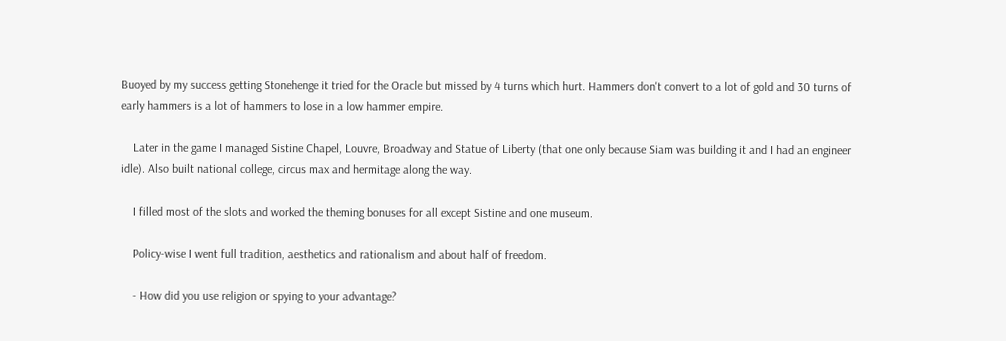Buoyed by my success getting Stonehenge it tried for the Oracle but missed by 4 turns which hurt. Hammers don't convert to a lot of gold and 30 turns of early hammers is a lot of hammers to lose in a low hammer empire.

    Later in the game I managed Sistine Chapel, Louvre, Broadway and Statue of Liberty (that one only because Siam was building it and I had an engineer idle). Also built national college, circus max and hermitage along the way.

    I filled most of the slots and worked the theming bonuses for all except Sistine and one museum.

    Policy-wise I went full tradition, aesthetics and rationalism and about half of freedom.

    - How did you use religion or spying to your advantage?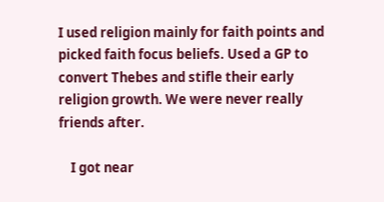I used religion mainly for faith points and picked faith focus beliefs. Used a GP to convert Thebes and stifle their early religion growth. We were never really friends after.

    I got near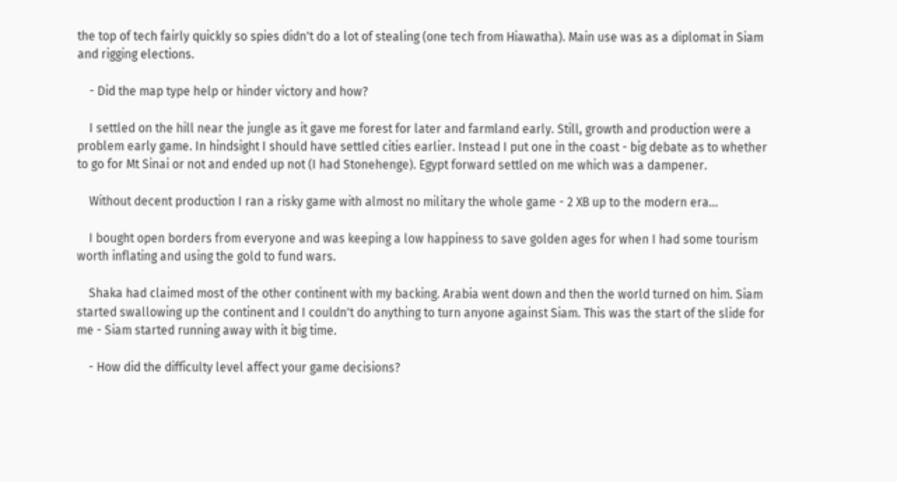the top of tech fairly quickly so spies didn't do a lot of stealing (one tech from Hiawatha). Main use was as a diplomat in Siam and rigging elections.

    - Did the map type help or hinder victory and how?

    I settled on the hill near the jungle as it gave me forest for later and farmland early. Still, growth and production were a problem early game. In hindsight I should have settled cities earlier. Instead I put one in the coast - big debate as to whether to go for Mt Sinai or not and ended up not (I had Stonehenge). Egypt forward settled on me which was a dampener.

    Without decent production I ran a risky game with almost no military the whole game - 2 XB up to the modern era...

    I bought open borders from everyone and was keeping a low happiness to save golden ages for when I had some tourism worth inflating and using the gold to fund wars.

    Shaka had claimed most of the other continent with my backing. Arabia went down and then the world turned on him. Siam started swallowing up the continent and I couldn't do anything to turn anyone against Siam. This was the start of the slide for me - Siam started running away with it big time.

    - How did the difficulty level affect your game decisions?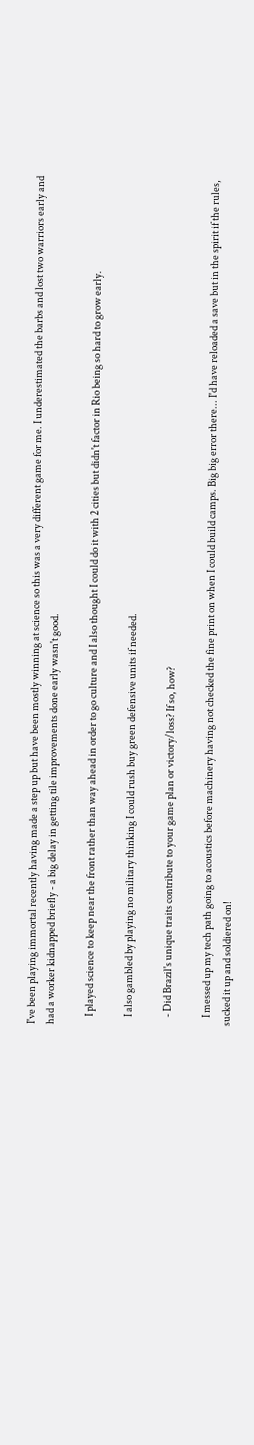I've been playing immortal recently having made a step up but have been mostly winning at science so this was a very different game for me. I underestimated the barbs and lost two warriors early and had a worker kidnapped briefly - a big delay in getting tile improvements done early wasn't good.

    I played science to keep near the front rather than way ahead in order to go culture and I also thought I could do it with 2 cities but didn't factor in Rio being so hard to grow early.

    I also gambled by playing no military thinking I could rush buy green defensive units if needed.

    - Did Brazil's unique traits contribute to your game plan or victory/loss? If so, how?

    I messed up my tech path going to acoustics before machinery having not checked the fine print on when I could build camps. Big big error there... I'd have reloaded a save but in the spirit if the rules, sucked it up and soldiered on!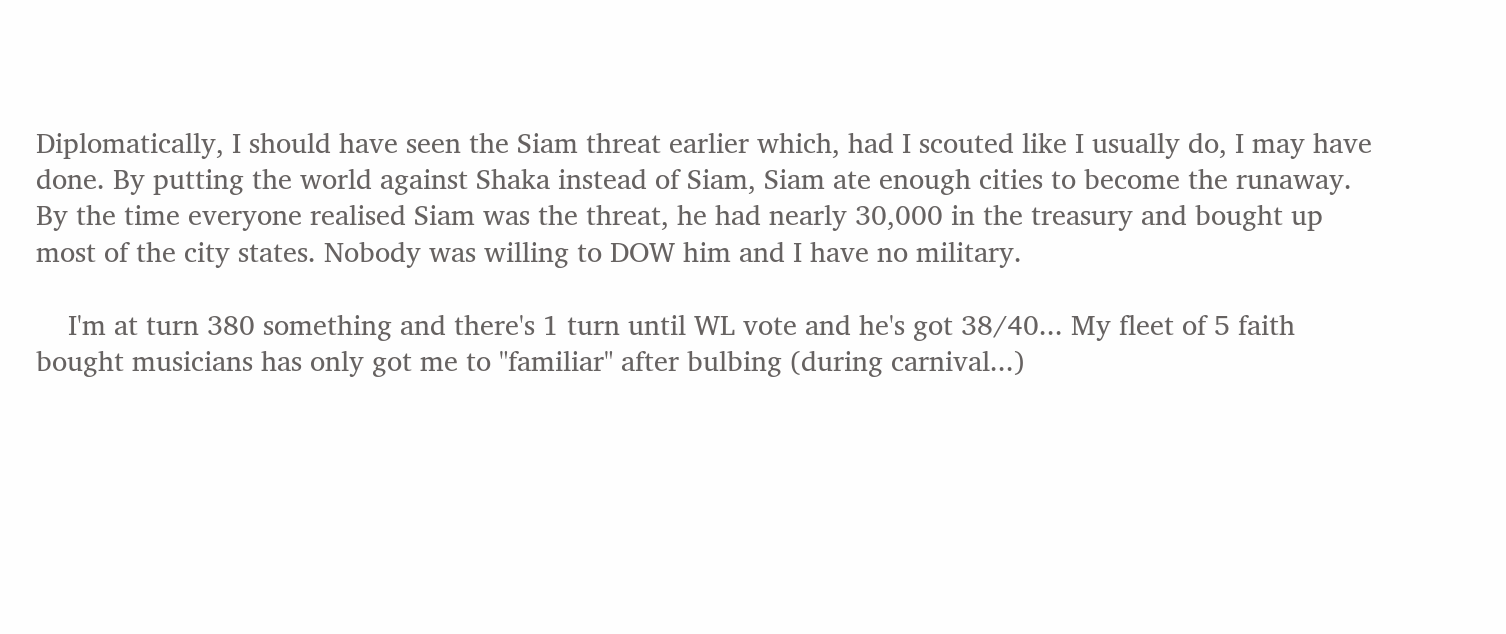Diplomatically, I should have seen the Siam threat earlier which, had I scouted like I usually do, I may have done. By putting the world against Shaka instead of Siam, Siam ate enough cities to become the runaway. By the time everyone realised Siam was the threat, he had nearly 30,000 in the treasury and bought up most of the city states. Nobody was willing to DOW him and I have no military.

    I'm at turn 380 something and there's 1 turn until WL vote and he's got 38/40... My fleet of 5 faith bought musicians has only got me to "familiar" after bulbing (during carnival...)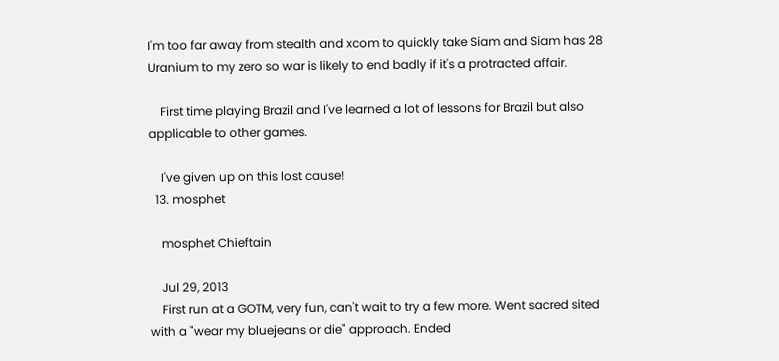I'm too far away from stealth and xcom to quickly take Siam and Siam has 28 Uranium to my zero so war is likely to end badly if it's a protracted affair.

    First time playing Brazil and I've learned a lot of lessons for Brazil but also applicable to other games.

    I've given up on this lost cause!
  13. mosphet

    mosphet Chieftain

    Jul 29, 2013
    First run at a GOTM, very fun, can't wait to try a few more. Went sacred sited with a "wear my bluejeans or die" approach. Ended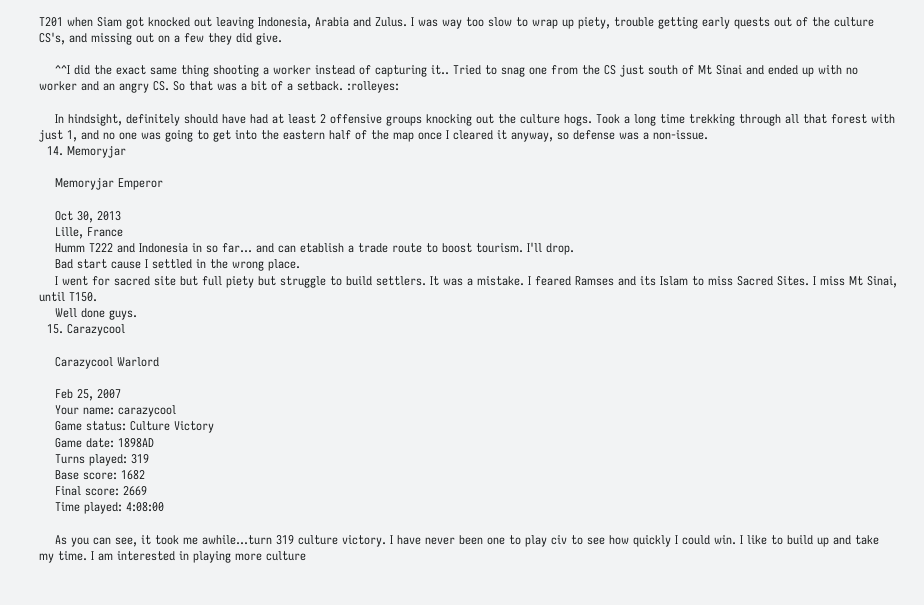T201 when Siam got knocked out leaving Indonesia, Arabia and Zulus. I was way too slow to wrap up piety, trouble getting early quests out of the culture CS's, and missing out on a few they did give.

    ^^I did the exact same thing shooting a worker instead of capturing it.. Tried to snag one from the CS just south of Mt Sinai and ended up with no worker and an angry CS. So that was a bit of a setback. :rolleyes:

    In hindsight, definitely should have had at least 2 offensive groups knocking out the culture hogs. Took a long time trekking through all that forest with just 1, and no one was going to get into the eastern half of the map once I cleared it anyway, so defense was a non-issue.
  14. Memoryjar

    Memoryjar Emperor

    Oct 30, 2013
    Lille, France
    Humm T222 and Indonesia in so far... and can etablish a trade route to boost tourism. I'll drop.
    Bad start cause I settled in the wrong place.
    I went for sacred site but full piety but struggle to build settlers. It was a mistake. I feared Ramses and its Islam to miss Sacred Sites. I miss Mt Sinai, until T150.
    Well done guys.
  15. Carazycool

    Carazycool Warlord

    Feb 25, 2007
    Your name: carazycool
    Game status: Culture Victory
    Game date: 1898AD
    Turns played: 319
    Base score: 1682
    Final score: 2669
    Time played: 4:08:00

    As you can see, it took me awhile...turn 319 culture victory. I have never been one to play civ to see how quickly I could win. I like to build up and take my time. I am interested in playing more culture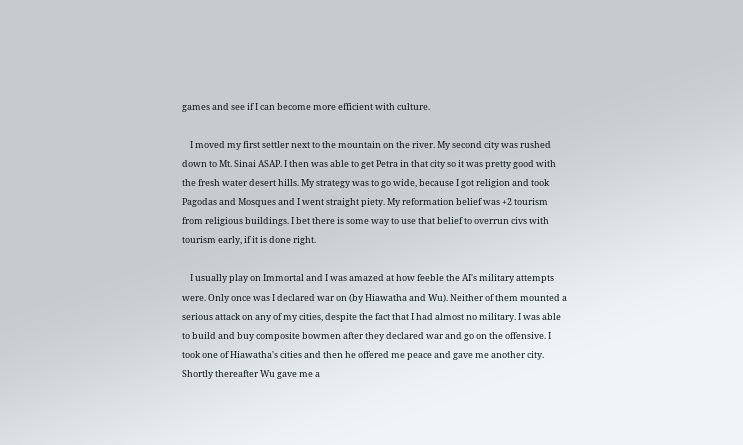games and see if I can become more efficient with culture.

    I moved my first settler next to the mountain on the river. My second city was rushed down to Mt. Sinai ASAP. I then was able to get Petra in that city so it was pretty good with the fresh water desert hills. My strategy was to go wide, because I got religion and took Pagodas and Mosques and I went straight piety. My reformation belief was +2 tourism from religious buildings. I bet there is some way to use that belief to overrun civs with tourism early, if it is done right.

    I usually play on Immortal and I was amazed at how feeble the AI's military attempts were. Only once was I declared war on (by Hiawatha and Wu). Neither of them mounted a serious attack on any of my cities, despite the fact that I had almost no military. I was able to build and buy composite bowmen after they declared war and go on the offensive. I took one of Hiawatha's cities and then he offered me peace and gave me another city. Shortly thereafter Wu gave me a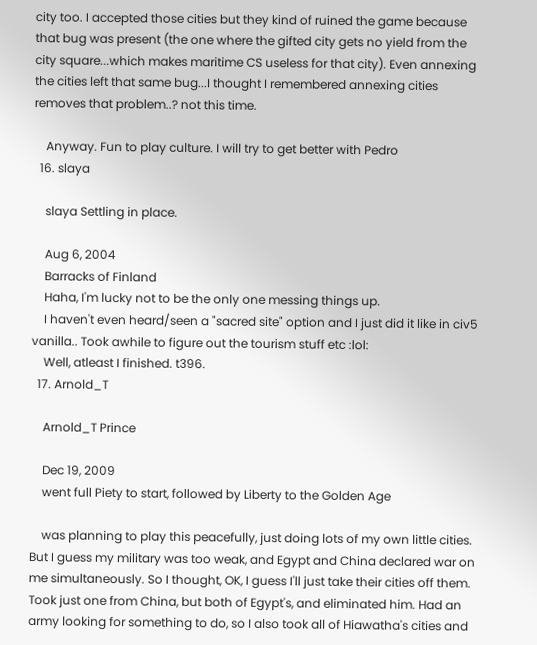city too. I accepted those cities but they kind of ruined the game because that bug was present (the one where the gifted city gets no yield from the city square...which makes maritime CS useless for that city). Even annexing the cities left that same bug...I thought I remembered annexing cities removes that problem..? not this time.

    Anyway. Fun to play culture. I will try to get better with Pedro
  16. slaya

    slaya Settling in place.

    Aug 6, 2004
    Barracks of Finland
    Haha, I'm lucky not to be the only one messing things up.
    I haven't even heard/seen a "sacred site" option and I just did it like in civ5 vanilla.. Took awhile to figure out the tourism stuff etc :lol:
    Well, atleast I finished. t396.
  17. Arnold_T

    Arnold_T Prince

    Dec 19, 2009
    went full Piety to start, followed by Liberty to the Golden Age

    was planning to play this peacefully, just doing lots of my own little cities. But I guess my military was too weak, and Egypt and China declared war on me simultaneously. So I thought, OK, I guess I'll just take their cities off them. Took just one from China, but both of Egypt's, and eliminated him. Had an army looking for something to do, so I also took all of Hiawatha's cities and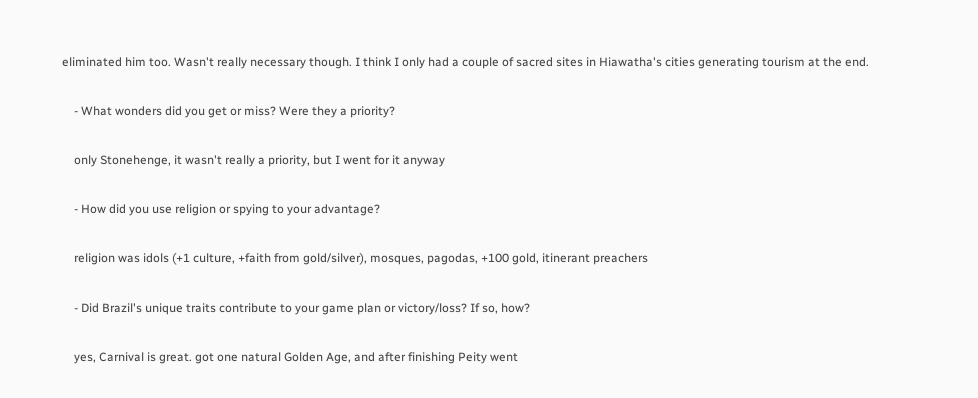eliminated him too. Wasn't really necessary though. I think I only had a couple of sacred sites in Hiawatha's cities generating tourism at the end.

    - What wonders did you get or miss? Were they a priority?

    only Stonehenge, it wasn't really a priority, but I went for it anyway

    - How did you use religion or spying to your advantage?

    religion was idols (+1 culture, +faith from gold/silver), mosques, pagodas, +100 gold, itinerant preachers

    - Did Brazil's unique traits contribute to your game plan or victory/loss? If so, how?

    yes, Carnival is great. got one natural Golden Age, and after finishing Peity went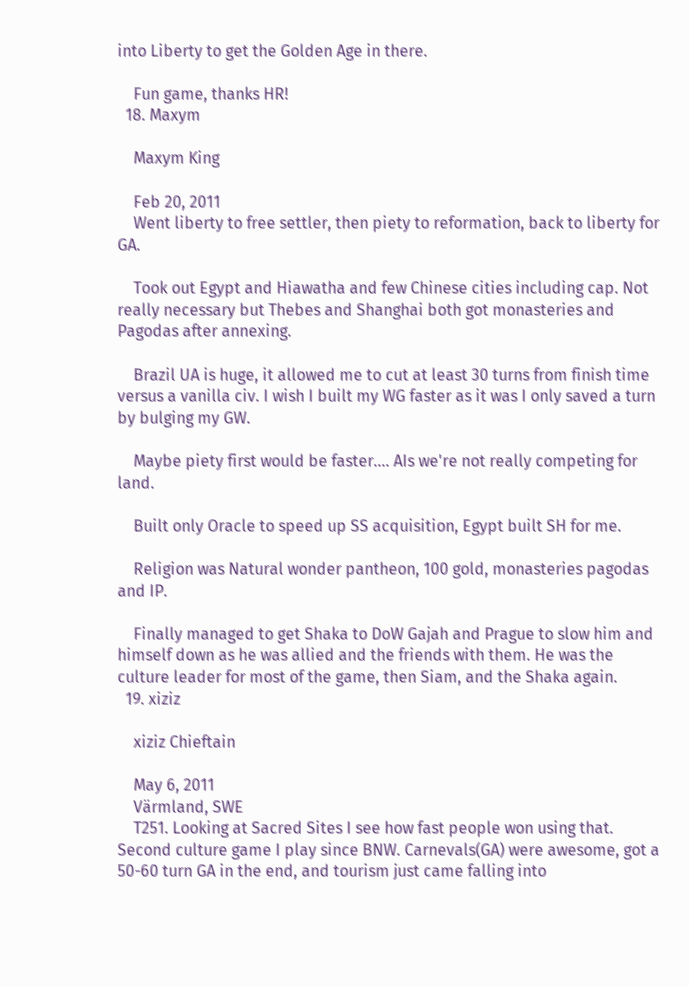into Liberty to get the Golden Age in there.

    Fun game, thanks HR!
  18. Maxym

    Maxym King

    Feb 20, 2011
    Went liberty to free settler, then piety to reformation, back to liberty for GA.

    Took out Egypt and Hiawatha and few Chinese cities including cap. Not really necessary but Thebes and Shanghai both got monasteries and Pagodas after annexing.

    Brazil UA is huge, it allowed me to cut at least 30 turns from finish time versus a vanilla civ. I wish I built my WG faster as it was I only saved a turn by bulging my GW.

    Maybe piety first would be faster.... AIs we're not really competing for land.

    Built only Oracle to speed up SS acquisition, Egypt built SH for me.

    Religion was Natural wonder pantheon, 100 gold, monasteries pagodas and IP.

    Finally managed to get Shaka to DoW Gajah and Prague to slow him and himself down as he was allied and the friends with them. He was the culture leader for most of the game, then Siam, and the Shaka again.
  19. xiziz

    xiziz Chieftain

    May 6, 2011
    Värmland, SWE
    T251. Looking at Sacred Sites I see how fast people won using that. Second culture game I play since BNW. Carnevals(GA) were awesome, got a 50-60 turn GA in the end, and tourism just came falling into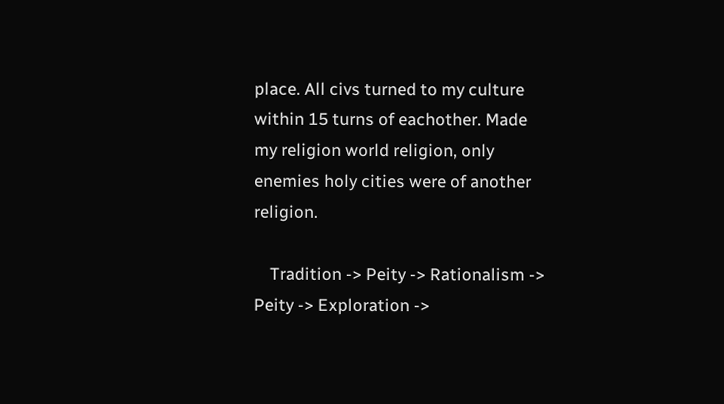place. All civs turned to my culture within 15 turns of eachother. Made my religion world religion, only enemies holy cities were of another religion.

    Tradition -> Peity -> Rationalism -> Peity -> Exploration ->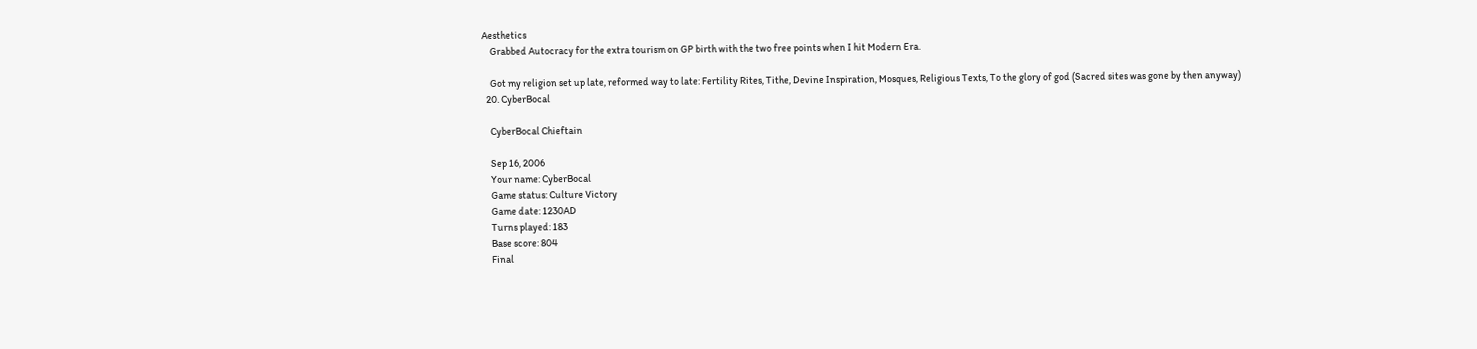Aesthetics
    Grabbed Autocracy for the extra tourism on GP birth with the two free points when I hit Modern Era.

    Got my religion set up late, reformed way to late: Fertility Rites, Tithe, Devine Inspiration, Mosques, Religious Texts, To the glory of god (Sacred sites was gone by then anyway)
  20. CyberBocal

    CyberBocal Chieftain

    Sep 16, 2006
    Your name: CyberBocal
    Game status: Culture Victory
    Game date: 1230AD
    Turns played: 183
    Base score: 804
    Final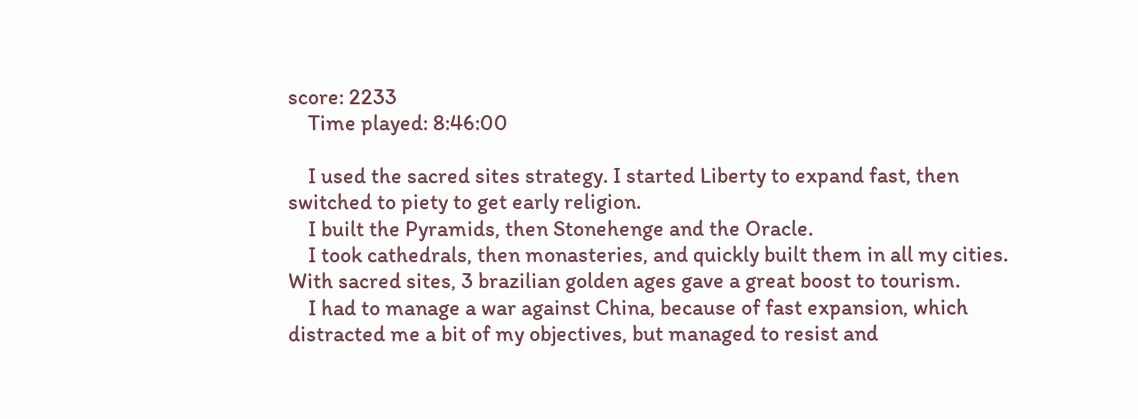score: 2233
    Time played: 8:46:00

    I used the sacred sites strategy. I started Liberty to expand fast, then switched to piety to get early religion.
    I built the Pyramids, then Stonehenge and the Oracle.
    I took cathedrals, then monasteries, and quickly built them in all my cities. With sacred sites, 3 brazilian golden ages gave a great boost to tourism.
    I had to manage a war against China, because of fast expansion, which distracted me a bit of my objectives, but managed to resist and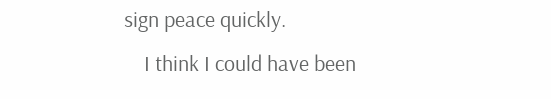sign peace quickly.
    I think I could have been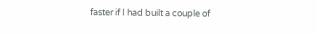faster if I had built a couple of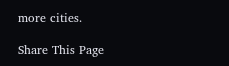more cities.

Share This Page